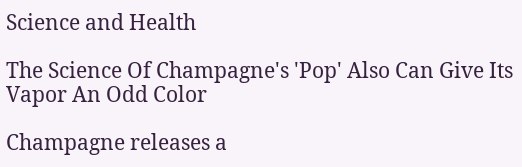Science and Health

The Science Of Champagne's 'Pop' Also Can Give Its Vapor An Odd Color

Champagne releases a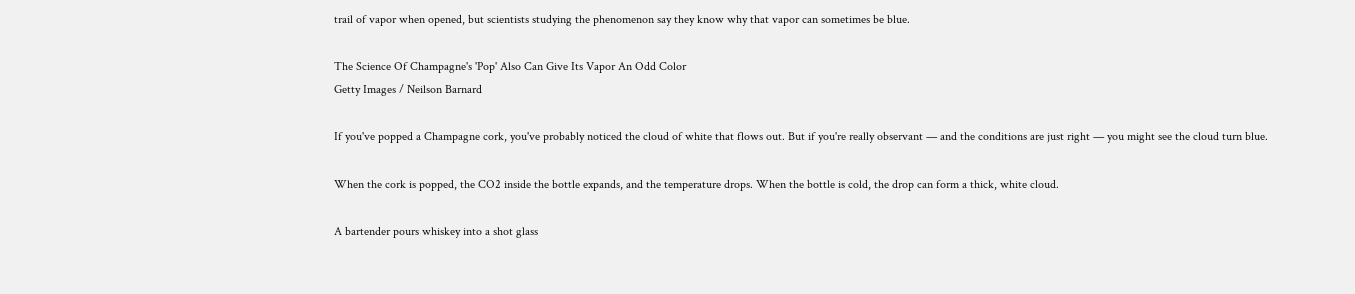trail of vapor when opened, but scientists studying the phenomenon say they know why that vapor can sometimes be blue.

The Science Of Champagne's 'Pop' Also Can Give Its Vapor An Odd Color
Getty Images / Neilson Barnard

If you've popped a Champagne cork, you've probably noticed the cloud of white that flows out. But if you're really observant — and the conditions are just right — you might see the cloud turn blue.

When the cork is popped, the CO2 inside the bottle expands, and the temperature drops. When the bottle is cold, the drop can form a thick, white cloud.

A bartender pours whiskey into a shot glass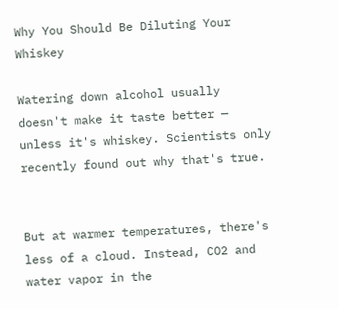Why You Should Be Diluting Your Whiskey

Watering down alcohol usually doesn't make it taste better — unless it's whiskey. Scientists only recently found out why that's true.


But at warmer temperatures, there's less of a cloud. Instead, CO2 and water vapor in the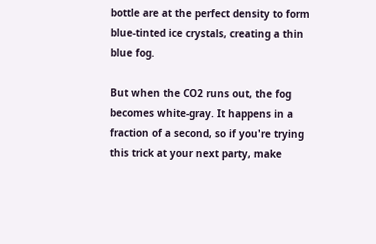bottle are at the perfect density to form blue-tinted ice crystals, creating a thin blue fog.

But when the CO2 runs out, the fog becomes white-gray. It happens in a fraction of a second, so if you're trying this trick at your next party, make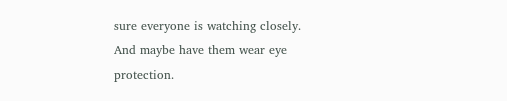sure everyone is watching closely. And maybe have them wear eye protection.